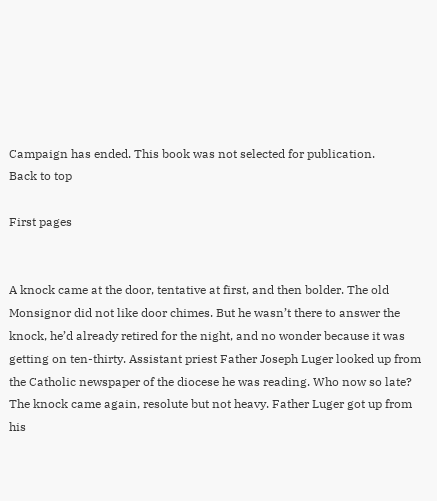Campaign has ended. This book was not selected for publication.
Back to top

First pages


A knock came at the door, tentative at first, and then bolder. The old Monsignor did not like door chimes. But he wasn’t there to answer the knock, he’d already retired for the night, and no wonder because it was getting on ten-thirty. Assistant priest Father Joseph Luger looked up from the Catholic newspaper of the diocese he was reading. Who now so late? The knock came again, resolute but not heavy. Father Luger got up from his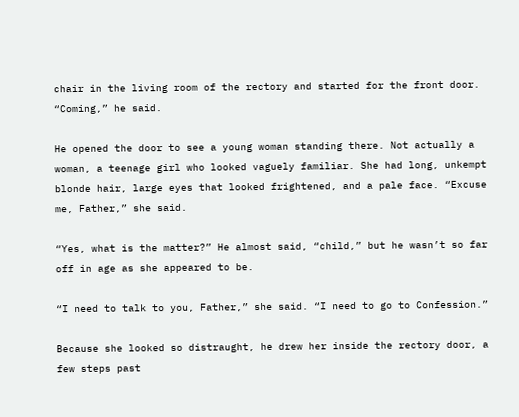chair in the living room of the rectory and started for the front door. “Coming,” he said.

He opened the door to see a young woman standing there. Not actually a woman, a teenage girl who looked vaguely familiar. She had long, unkempt blonde hair, large eyes that looked frightened, and a pale face. “Excuse me, Father,” she said.

“Yes, what is the matter?” He almost said, “child,” but he wasn’t so far off in age as she appeared to be.

“I need to talk to you, Father,” she said. “I need to go to Confession.”

Because she looked so distraught, he drew her inside the rectory door, a few steps past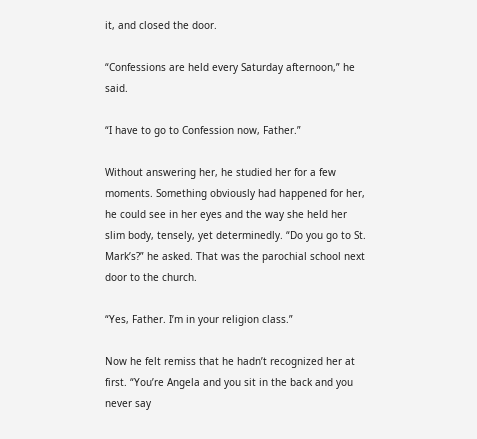it, and closed the door.

“Confessions are held every Saturday afternoon,” he said.

“I have to go to Confession now, Father.”

Without answering her, he studied her for a few moments. Something obviously had happened for her, he could see in her eyes and the way she held her slim body, tensely, yet determinedly. “Do you go to St. Mark’s?” he asked. That was the parochial school next door to the church.

“Yes, Father. I’m in your religion class.”

Now he felt remiss that he hadn’t recognized her at first. “You’re Angela and you sit in the back and you never say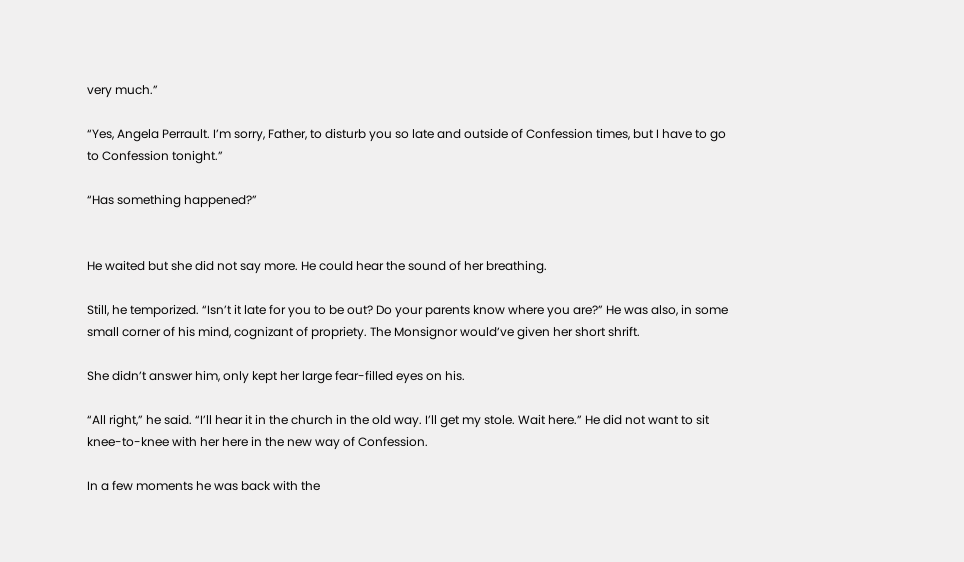very much.”

“Yes, Angela Perrault. I’m sorry, Father, to disturb you so late and outside of Confession times, but I have to go to Confession tonight.”

“Has something happened?”


He waited but she did not say more. He could hear the sound of her breathing.

Still, he temporized. “Isn’t it late for you to be out? Do your parents know where you are?” He was also, in some small corner of his mind, cognizant of propriety. The Monsignor would’ve given her short shrift.

She didn’t answer him, only kept her large fear-filled eyes on his.

“All right,” he said. “I’ll hear it in the church in the old way. I’ll get my stole. Wait here.” He did not want to sit knee-to-knee with her here in the new way of Confession.

In a few moments he was back with the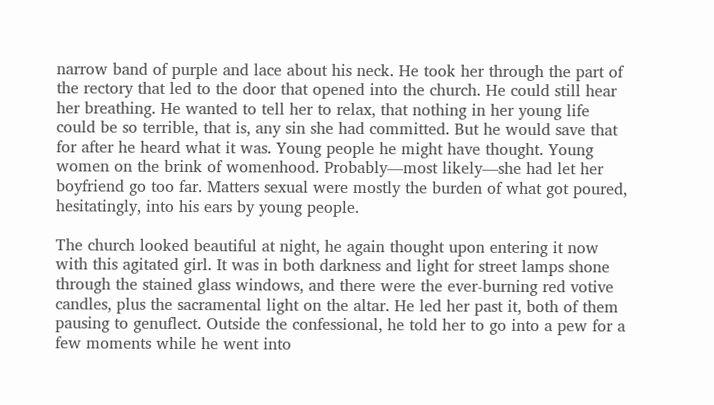narrow band of purple and lace about his neck. He took her through the part of the rectory that led to the door that opened into the church. He could still hear her breathing. He wanted to tell her to relax, that nothing in her young life could be so terrible, that is, any sin she had committed. But he would save that for after he heard what it was. Young people he might have thought. Young women on the brink of womenhood. Probably—most likely—she had let her boyfriend go too far. Matters sexual were mostly the burden of what got poured, hesitatingly, into his ears by young people.

The church looked beautiful at night, he again thought upon entering it now with this agitated girl. It was in both darkness and light for street lamps shone through the stained glass windows, and there were the ever-burning red votive candles, plus the sacramental light on the altar. He led her past it, both of them pausing to genuflect. Outside the confessional, he told her to go into a pew for a few moments while he went into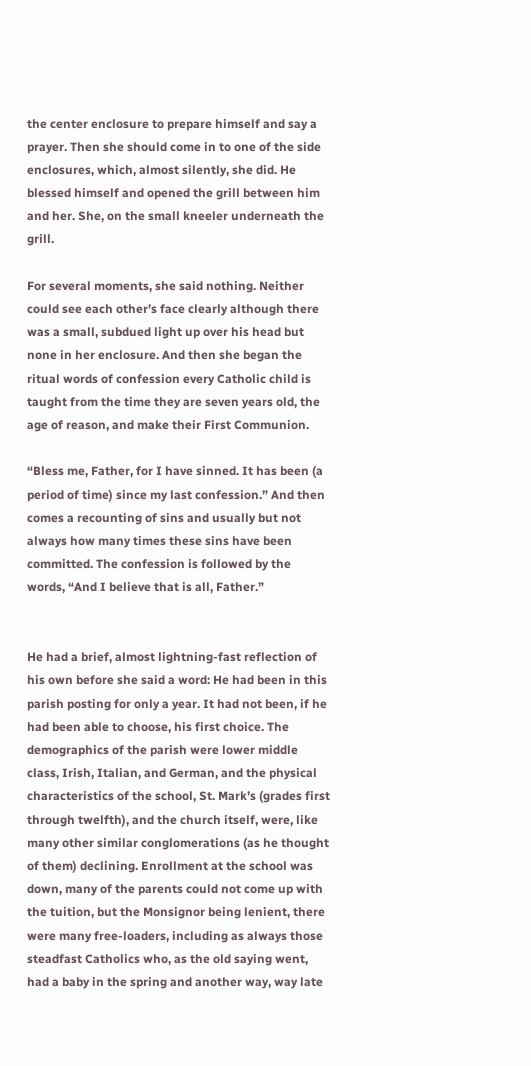the center enclosure to prepare himself and say a prayer. Then she should come in to one of the side enclosures, which, almost silently, she did. He blessed himself and opened the grill between him and her. She, on the small kneeler underneath the grill.

For several moments, she said nothing. Neither could see each other’s face clearly although there was a small, subdued light up over his head but none in her enclosure. And then she began the ritual words of confession every Catholic child is taught from the time they are seven years old, the age of reason, and make their First Communion.

“Bless me, Father, for I have sinned. It has been (a period of time) since my last confession.” And then comes a recounting of sins and usually but not always how many times these sins have been committed. The confession is followed by the words, “And I believe that is all, Father.”


He had a brief, almost lightning-fast reflection of his own before she said a word: He had been in this parish posting for only a year. It had not been, if he had been able to choose, his first choice. The demographics of the parish were lower middle class, Irish, Italian, and German, and the physical characteristics of the school, St. Mark’s (grades first through twelfth), and the church itself, were, like many other similar conglomerations (as he thought of them) declining. Enrollment at the school was down, many of the parents could not come up with the tuition, but the Monsignor being lenient, there were many free-loaders, including as always those steadfast Catholics who, as the old saying went, had a baby in the spring and another way, way late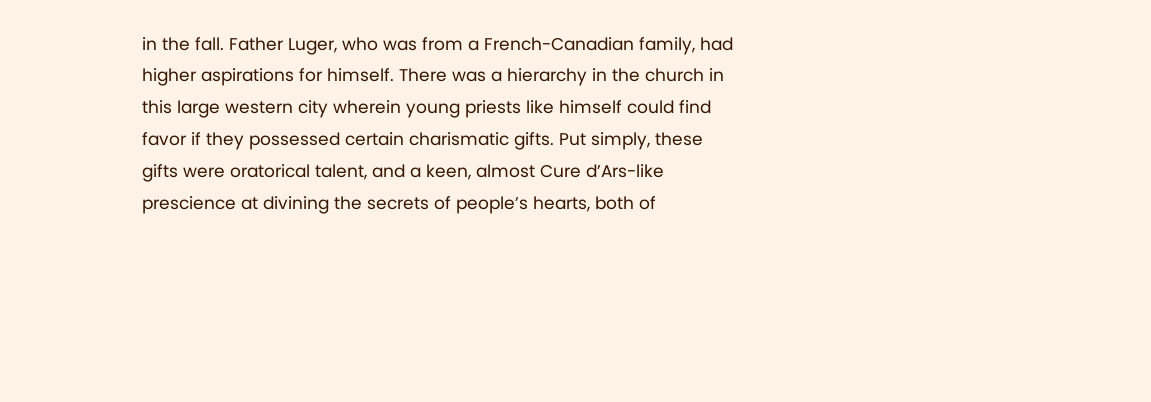in the fall. Father Luger, who was from a French-Canadian family, had higher aspirations for himself. There was a hierarchy in the church in this large western city wherein young priests like himself could find favor if they possessed certain charismatic gifts. Put simply, these gifts were oratorical talent, and a keen, almost Cure d’Ars-like prescience at divining the secrets of people’s hearts, both of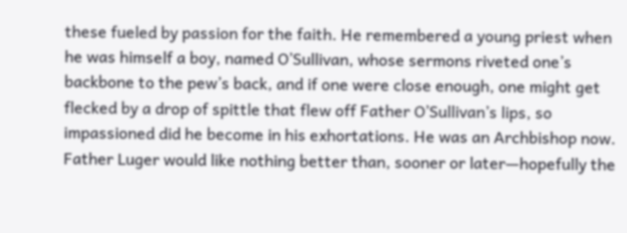these fueled by passion for the faith. He remembered a young priest when he was himself a boy, named O’Sullivan, whose sermons riveted one’s backbone to the pew’s back, and if one were close enough, one might get flecked by a drop of spittle that flew off Father O’Sullivan’s lips, so impassioned did he become in his exhortations. He was an Archbishop now. Father Luger would like nothing better than, sooner or later—hopefully the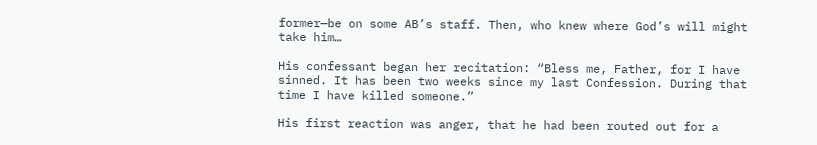former—be on some AB’s staff. Then, who knew where God’s will might take him…

His confessant began her recitation: “Bless me, Father, for I have sinned. It has been two weeks since my last Confession. During that time I have killed someone.”

His first reaction was anger, that he had been routed out for a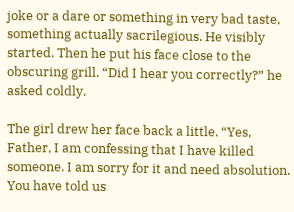joke or a dare or something in very bad taste, something actually sacrilegious. He visibly started. Then he put his face close to the obscuring grill. “Did I hear you correctly?” he asked coldly.

The girl drew her face back a little. “Yes, Father, I am confessing that I have killed someone. I am sorry for it and need absolution. You have told us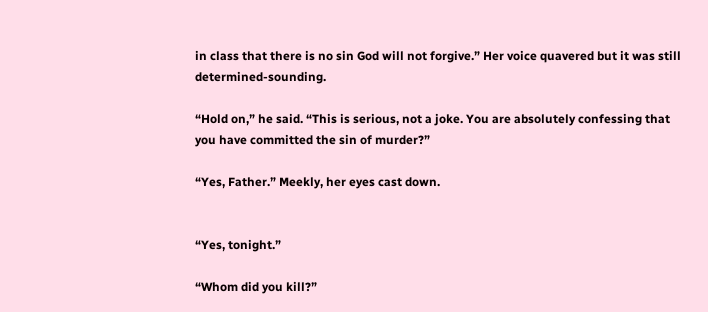in class that there is no sin God will not forgive.” Her voice quavered but it was still determined-sounding.

“Hold on,” he said. “This is serious, not a joke. You are absolutely confessing that you have committed the sin of murder?”

“Yes, Father.” Meekly, her eyes cast down.


“Yes, tonight.”

“Whom did you kill?”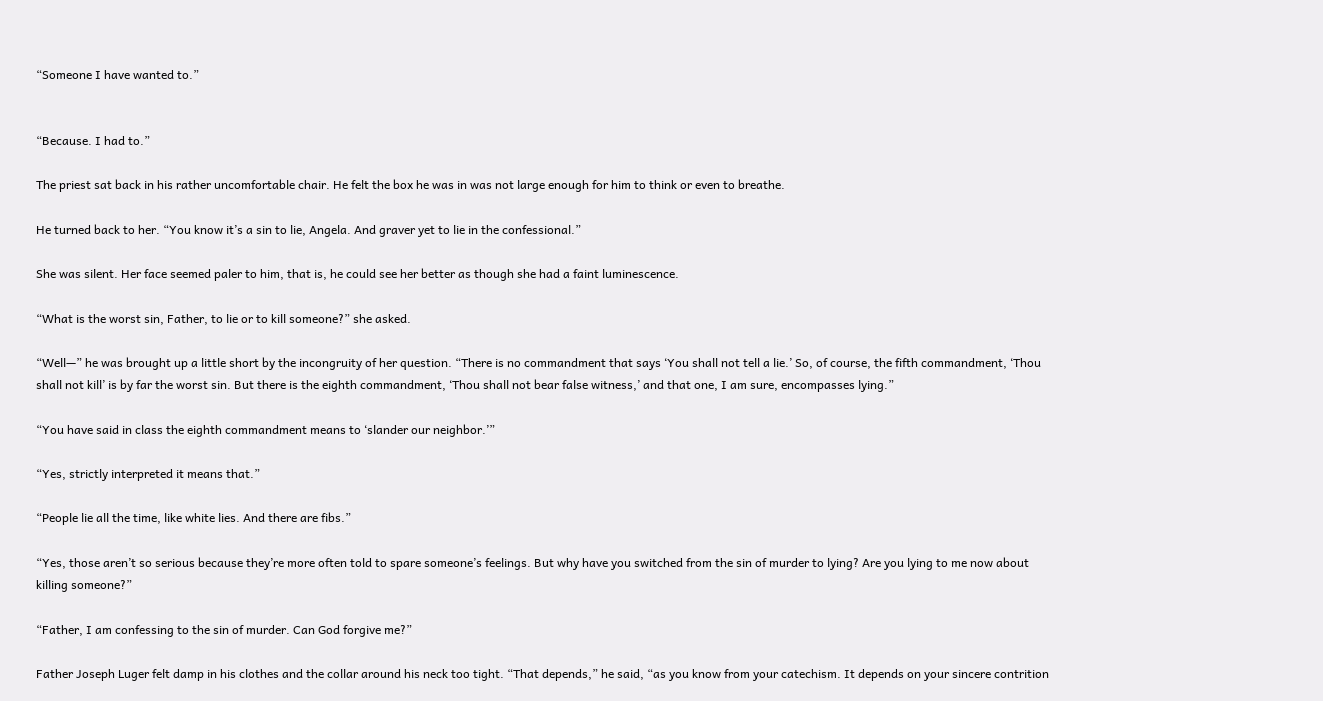“Someone I have wanted to.”


“Because. I had to.”

The priest sat back in his rather uncomfortable chair. He felt the box he was in was not large enough for him to think or even to breathe.

He turned back to her. “You know it’s a sin to lie, Angela. And graver yet to lie in the confessional.”

She was silent. Her face seemed paler to him, that is, he could see her better as though she had a faint luminescence.

“What is the worst sin, Father, to lie or to kill someone?” she asked.

“Well—” he was brought up a little short by the incongruity of her question. “There is no commandment that says ‘You shall not tell a lie.’ So, of course, the fifth commandment, ‘Thou shall not kill’ is by far the worst sin. But there is the eighth commandment, ‘Thou shall not bear false witness,’ and that one, I am sure, encompasses lying.”

“You have said in class the eighth commandment means to ‘slander our neighbor.’”

“Yes, strictly interpreted it means that.”

“People lie all the time, like white lies. And there are fibs.”

“Yes, those aren’t so serious because they’re more often told to spare someone’s feelings. But why have you switched from the sin of murder to lying? Are you lying to me now about killing someone?”

“Father, I am confessing to the sin of murder. Can God forgive me?”

Father Joseph Luger felt damp in his clothes and the collar around his neck too tight. “That depends,” he said, “as you know from your catechism. It depends on your sincere contrition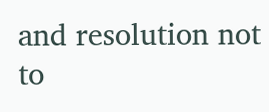and resolution not to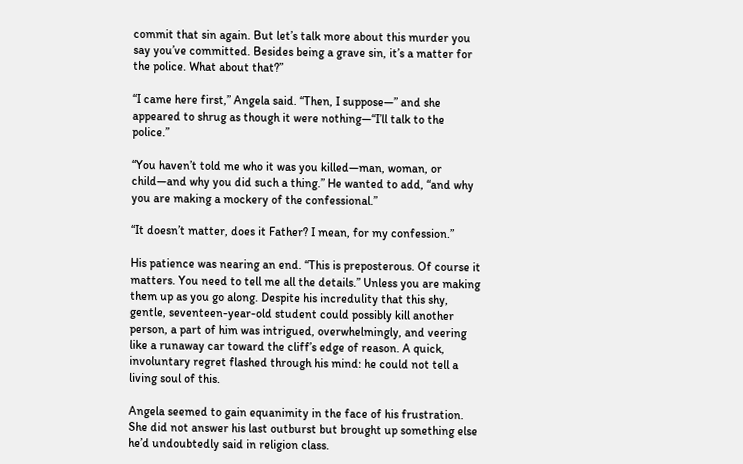commit that sin again. But let’s talk more about this murder you say you’ve committed. Besides being a grave sin, it’s a matter for the police. What about that?”

“I came here first,” Angela said. “Then, I suppose—” and she appeared to shrug as though it were nothing—“I’ll talk to the police.”

“You haven’t told me who it was you killed—man, woman, or child—and why you did such a thing.” He wanted to add, “and why you are making a mockery of the confessional.”

“It doesn’t matter, does it Father? I mean, for my confession.”

His patience was nearing an end. “This is preposterous. Of course it matters. You need to tell me all the details.” Unless you are making them up as you go along. Despite his incredulity that this shy, gentle, seventeen-year-old student could possibly kill another person, a part of him was intrigued, overwhelmingly, and veering like a runaway car toward the cliff’s edge of reason. A quick, involuntary regret flashed through his mind: he could not tell a living soul of this.

Angela seemed to gain equanimity in the face of his frustration. She did not answer his last outburst but brought up something else he’d undoubtedly said in religion class.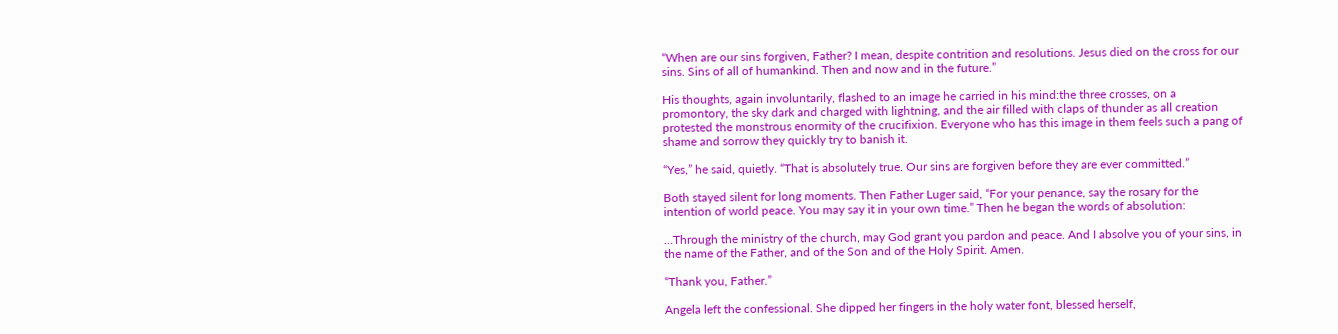“When are our sins forgiven, Father? I mean, despite contrition and resolutions. Jesus died on the cross for our sins. Sins of all of humankind. Then and now and in the future.”

His thoughts, again involuntarily, flashed to an image he carried in his mind:the three crosses, on a promontory, the sky dark and charged with lightning, and the air filled with claps of thunder as all creation protested the monstrous enormity of the crucifixion. Everyone who has this image in them feels such a pang of shame and sorrow they quickly try to banish it.

“Yes,” he said, quietly. “That is absolutely true. Our sins are forgiven before they are ever committed.”

Both stayed silent for long moments. Then Father Luger said, “For your penance, say the rosary for the intention of world peace. You may say it in your own time.” Then he began the words of absolution:

…Through the ministry of the church, may God grant you pardon and peace. And I absolve you of your sins, in the name of the Father, and of the Son and of the Holy Spirit. Amen.

“Thank you, Father.”

Angela left the confessional. She dipped her fingers in the holy water font, blessed herself,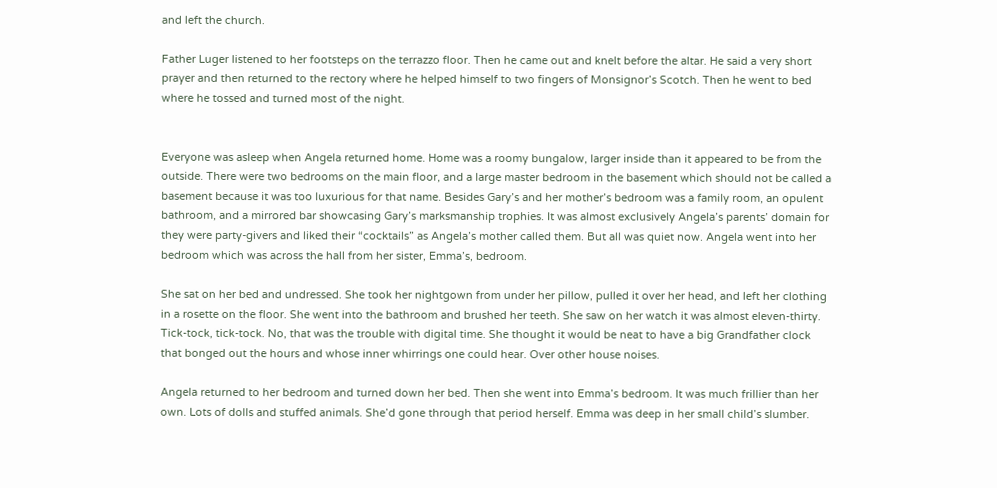and left the church.

Father Luger listened to her footsteps on the terrazzo floor. Then he came out and knelt before the altar. He said a very short prayer and then returned to the rectory where he helped himself to two fingers of Monsignor’s Scotch. Then he went to bed where he tossed and turned most of the night.


Everyone was asleep when Angela returned home. Home was a roomy bungalow, larger inside than it appeared to be from the outside. There were two bedrooms on the main floor, and a large master bedroom in the basement which should not be called a basement because it was too luxurious for that name. Besides Gary’s and her mother’s bedroom was a family room, an opulent bathroom, and a mirrored bar showcasing Gary’s marksmanship trophies. It was almost exclusively Angela’s parents’ domain for they were party-givers and liked their “cocktails” as Angela’s mother called them. But all was quiet now. Angela went into her bedroom which was across the hall from her sister, Emma’s, bedroom.

She sat on her bed and undressed. She took her nightgown from under her pillow, pulled it over her head, and left her clothing in a rosette on the floor. She went into the bathroom and brushed her teeth. She saw on her watch it was almost eleven-thirty. Tick-tock, tick-tock. No, that was the trouble with digital time. She thought it would be neat to have a big Grandfather clock that bonged out the hours and whose inner whirrings one could hear. Over other house noises.

Angela returned to her bedroom and turned down her bed. Then she went into Emma’s bedroom. It was much frillier than her own. Lots of dolls and stuffed animals. She’d gone through that period herself. Emma was deep in her small child’s slumber.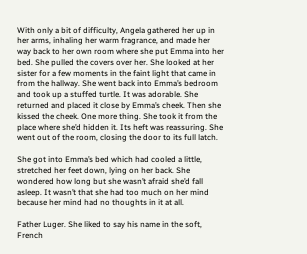With only a bit of difficulty, Angela gathered her up in her arms, inhaling her warm fragrance, and made her way back to her own room where she put Emma into her bed. She pulled the covers over her. She looked at her sister for a few moments in the faint light that came in from the hallway. She went back into Emma’s bedroom and took up a stuffed turtle. It was adorable. She returned and placed it close by Emma’s cheek. Then she kissed the cheek. One more thing. She took it from the place where she’d hidden it. Its heft was reassuring. She went out of the room, closing the door to its full latch.

She got into Emma’s bed which had cooled a little, stretched her feet down, lying on her back. She wondered how long but she wasn’t afraid she’d fall asleep. It wasn’t that she had too much on her mind because her mind had no thoughts in it at all.

Father Luger. She liked to say his name in the soft, French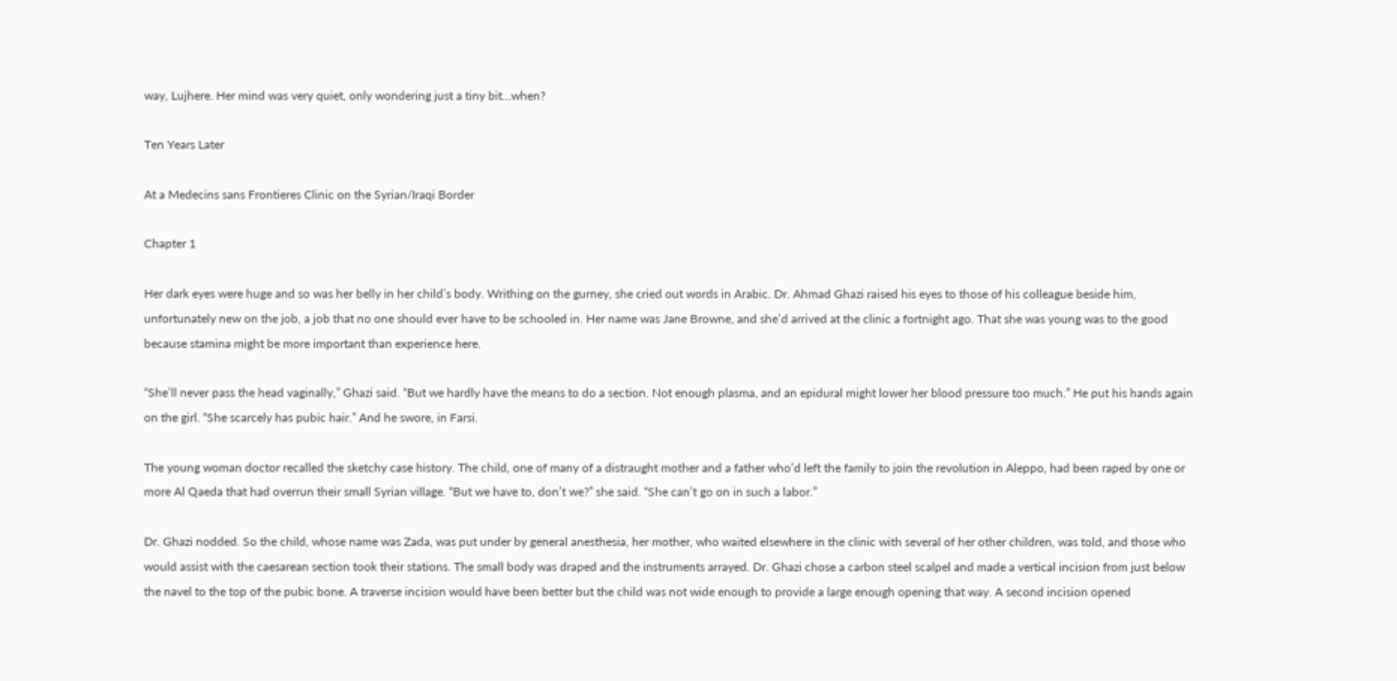way, Lujhere. Her mind was very quiet, only wondering just a tiny bit…when?

Ten Years Later

At a Medecins sans Frontieres Clinic on the Syrian/Iraqi Border

Chapter 1

Her dark eyes were huge and so was her belly in her child’s body. Writhing on the gurney, she cried out words in Arabic. Dr. Ahmad Ghazi raised his eyes to those of his colleague beside him, unfortunately new on the job, a job that no one should ever have to be schooled in. Her name was Jane Browne, and she’d arrived at the clinic a fortnight ago. That she was young was to the good because stamina might be more important than experience here.

“She’ll never pass the head vaginally,” Ghazi said. “But we hardly have the means to do a section. Not enough plasma, and an epidural might lower her blood pressure too much.” He put his hands again on the girl. “She scarcely has pubic hair.” And he swore, in Farsi.

The young woman doctor recalled the sketchy case history. The child, one of many of a distraught mother and a father who’d left the family to join the revolution in Aleppo, had been raped by one or more Al Qaeda that had overrun their small Syrian village. “But we have to, don’t we?” she said. “She can’t go on in such a labor.”

Dr. Ghazi nodded. So the child, whose name was Zada, was put under by general anesthesia, her mother, who waited elsewhere in the clinic with several of her other children, was told, and those who would assist with the caesarean section took their stations. The small body was draped and the instruments arrayed. Dr. Ghazi chose a carbon steel scalpel and made a vertical incision from just below the navel to the top of the pubic bone. A traverse incision would have been better but the child was not wide enough to provide a large enough opening that way. A second incision opened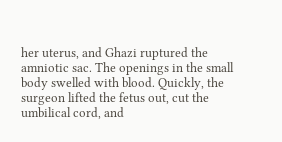her uterus, and Ghazi ruptured the amniotic sac. The openings in the small body swelled with blood. Quickly, the surgeon lifted the fetus out, cut the umbilical cord, and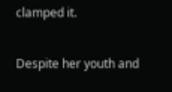clamped it.

Despite her youth and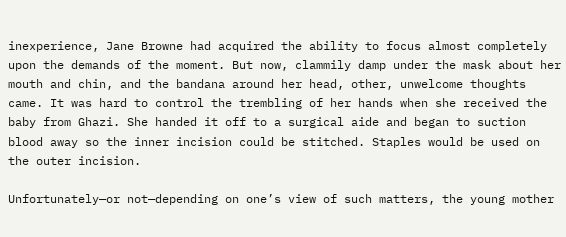inexperience, Jane Browne had acquired the ability to focus almost completely upon the demands of the moment. But now, clammily damp under the mask about her mouth and chin, and the bandana around her head, other, unwelcome thoughts came. It was hard to control the trembling of her hands when she received the baby from Ghazi. She handed it off to a surgical aide and began to suction blood away so the inner incision could be stitched. Staples would be used on the outer incision.

Unfortunately—or not—depending on one’s view of such matters, the young mother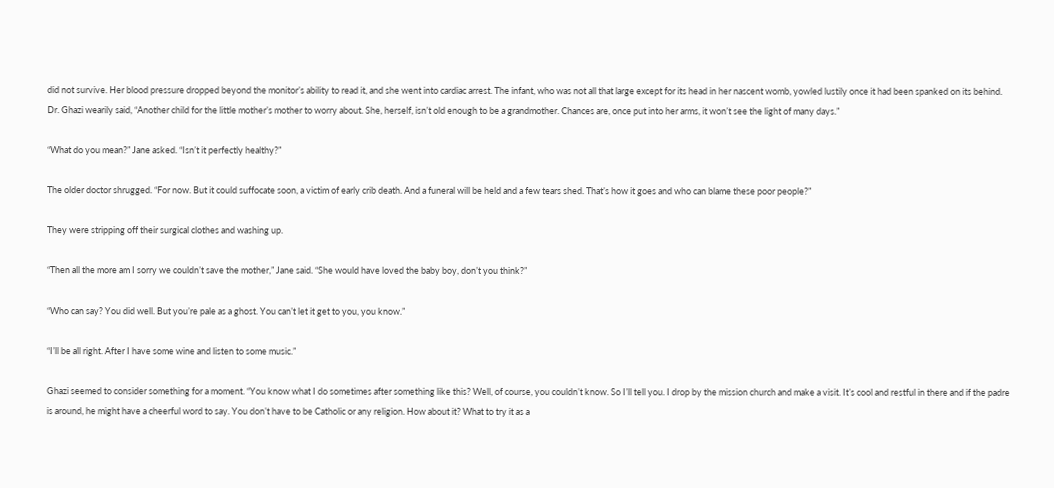did not survive. Her blood pressure dropped beyond the monitor’s ability to read it, and she went into cardiac arrest. The infant, who was not all that large except for its head in her nascent womb, yowled lustily once it had been spanked on its behind. Dr. Ghazi wearily said, “Another child for the little mother’s mother to worry about. She, herself, isn’t old enough to be a grandmother. Chances are, once put into her arms, it won’t see the light of many days.”

“What do you mean?” Jane asked. “Isn’t it perfectly healthy?”

The older doctor shrugged. “For now. But it could suffocate soon, a victim of early crib death. And a funeral will be held and a few tears shed. That’s how it goes and who can blame these poor people?”

They were stripping off their surgical clothes and washing up.

“Then all the more am I sorry we couldn’t save the mother,” Jane said. “She would have loved the baby boy, don’t you think?”

“Who can say? You did well. But you’re pale as a ghost. You can’t let it get to you, you know.”

“I’ll be all right. After I have some wine and listen to some music.”

Ghazi seemed to consider something for a moment. “You know what I do sometimes after something like this? Well, of course, you couldn’t know. So I’ll tell you. I drop by the mission church and make a visit. It’s cool and restful in there and if the padre is around, he might have a cheerful word to say. You don’t have to be Catholic or any religion. How about it? What to try it as a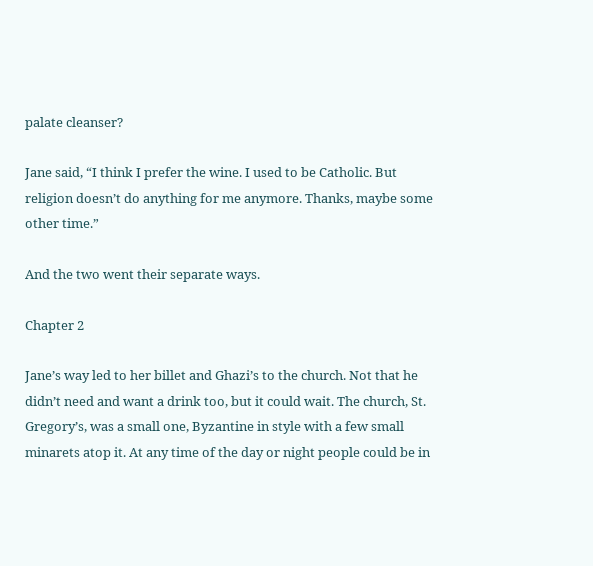palate cleanser?

Jane said, “I think I prefer the wine. I used to be Catholic. But religion doesn’t do anything for me anymore. Thanks, maybe some other time.”

And the two went their separate ways.

Chapter 2

Jane’s way led to her billet and Ghazi’s to the church. Not that he didn’t need and want a drink too, but it could wait. The church, St. Gregory’s, was a small one, Byzantine in style with a few small minarets atop it. At any time of the day or night people could be in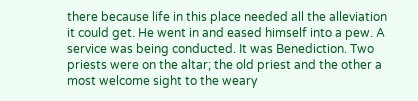there because life in this place needed all the alleviation it could get. He went in and eased himself into a pew. A service was being conducted. It was Benediction. Two priests were on the altar; the old priest and the other a most welcome sight to the weary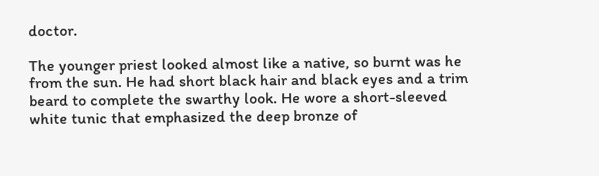doctor.

The younger priest looked almost like a native, so burnt was he from the sun. He had short black hair and black eyes and a trim beard to complete the swarthy look. He wore a short-sleeved white tunic that emphasized the deep bronze of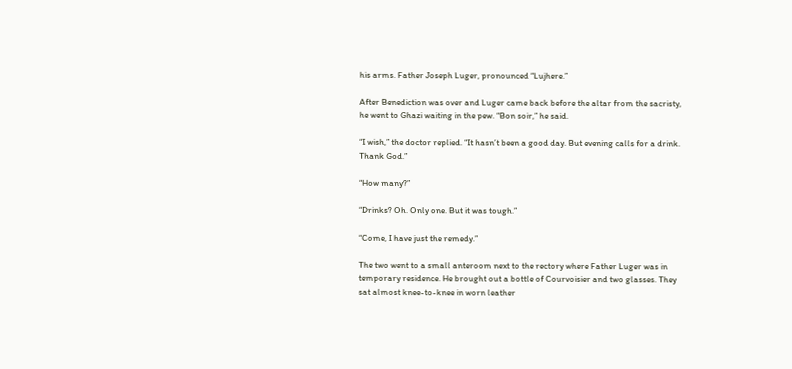his arms. Father Joseph Luger, pronounced “Lujhere.”

After Benediction was over and Luger came back before the altar from the sacristy, he went to Ghazi waiting in the pew. “Bon soir,” he said.

“I wish,” the doctor replied. “It hasn’t been a good day. But evening calls for a drink. Thank God.”

“How many?”

“Drinks? Oh. Only one. But it was tough.”

“Come, I have just the remedy.”

The two went to a small anteroom next to the rectory where Father Luger was in temporary residence. He brought out a bottle of Courvoisier and two glasses. They sat almost knee-to-knee in worn leather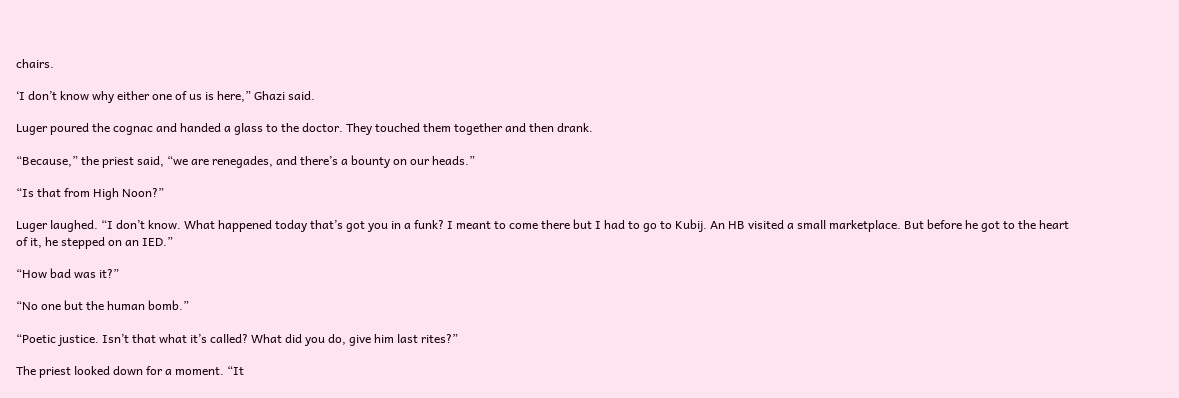chairs.

‘I don’t know why either one of us is here,” Ghazi said.

Luger poured the cognac and handed a glass to the doctor. They touched them together and then drank.

“Because,” the priest said, “we are renegades, and there’s a bounty on our heads.”

“Is that from High Noon?”

Luger laughed. “I don’t know. What happened today that’s got you in a funk? I meant to come there but I had to go to Kubij. An HB visited a small marketplace. But before he got to the heart of it, he stepped on an IED.”

“How bad was it?”

“No one but the human bomb.”

“Poetic justice. Isn’t that what it’s called? What did you do, give him last rites?”

The priest looked down for a moment. “It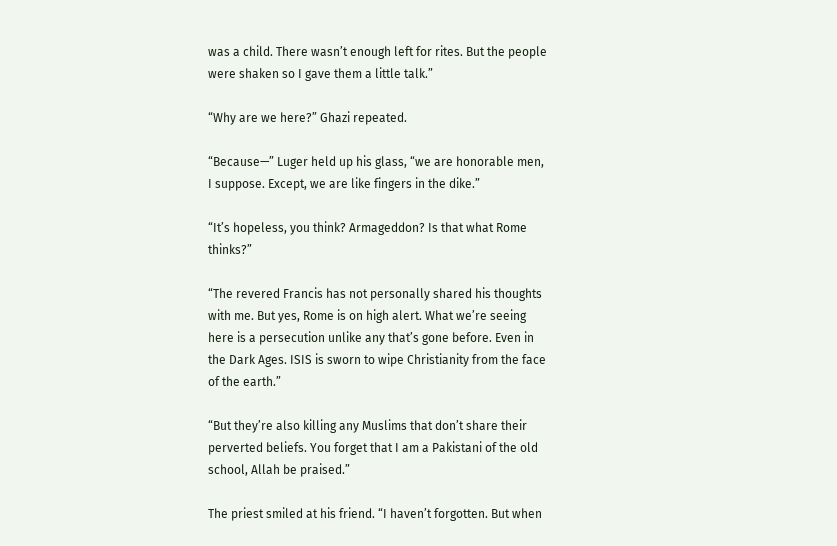was a child. There wasn’t enough left for rites. But the people were shaken so I gave them a little talk.”

“Why are we here?” Ghazi repeated.

“Because—” Luger held up his glass, “we are honorable men, I suppose. Except, we are like fingers in the dike.”

“It’s hopeless, you think? Armageddon? Is that what Rome thinks?”

“The revered Francis has not personally shared his thoughts with me. But yes, Rome is on high alert. What we’re seeing here is a persecution unlike any that’s gone before. Even in the Dark Ages. ISIS is sworn to wipe Christianity from the face of the earth.”

“But they’re also killing any Muslims that don’t share their perverted beliefs. You forget that I am a Pakistani of the old school, Allah be praised.”

The priest smiled at his friend. “I haven’t forgotten. But when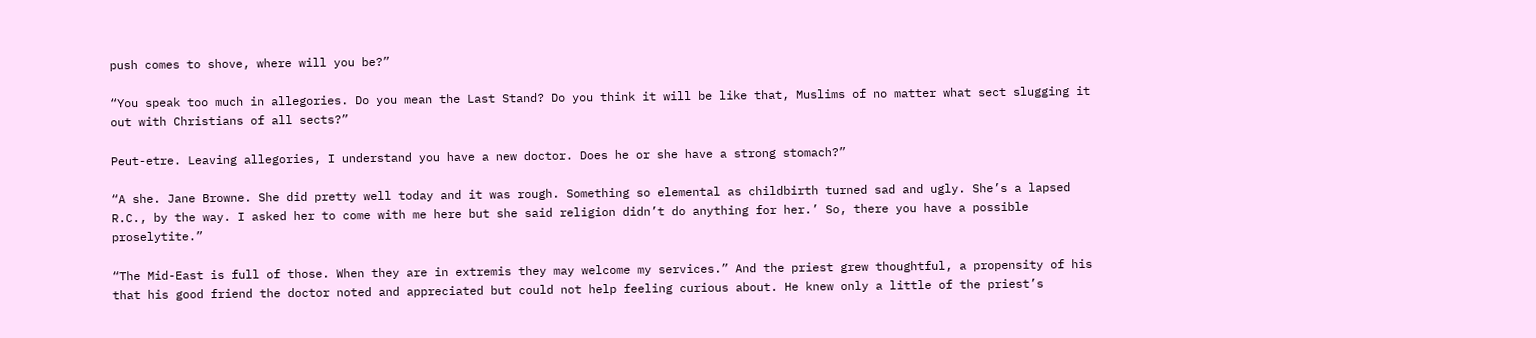push comes to shove, where will you be?”

“You speak too much in allegories. Do you mean the Last Stand? Do you think it will be like that, Muslims of no matter what sect slugging it out with Christians of all sects?”

Peut-etre. Leaving allegories, I understand you have a new doctor. Does he or she have a strong stomach?”

“A she. Jane Browne. She did pretty well today and it was rough. Something so elemental as childbirth turned sad and ugly. She’s a lapsed R.C., by the way. I asked her to come with me here but she said religion didn’t do anything for her.’ So, there you have a possible proselytite.”

“The Mid-East is full of those. When they are in extremis they may welcome my services.” And the priest grew thoughtful, a propensity of his that his good friend the doctor noted and appreciated but could not help feeling curious about. He knew only a little of the priest’s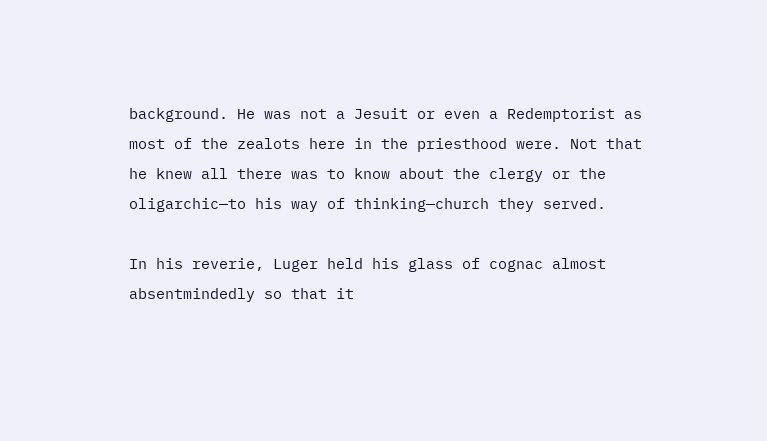background. He was not a Jesuit or even a Redemptorist as most of the zealots here in the priesthood were. Not that he knew all there was to know about the clergy or the oligarchic—to his way of thinking—church they served.

In his reverie, Luger held his glass of cognac almost absentmindedly so that it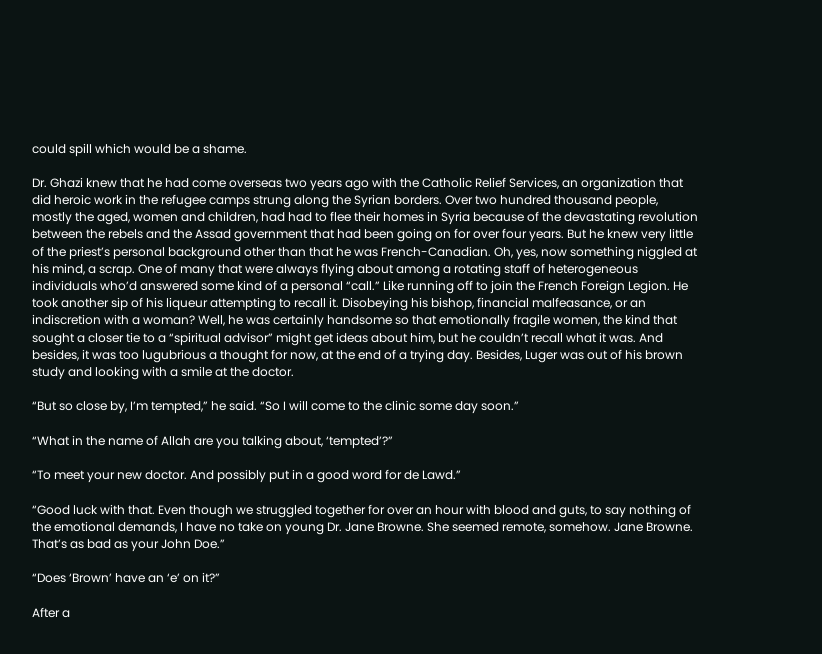could spill which would be a shame.

Dr. Ghazi knew that he had come overseas two years ago with the Catholic Relief Services, an organization that did heroic work in the refugee camps strung along the Syrian borders. Over two hundred thousand people, mostly the aged, women and children, had had to flee their homes in Syria because of the devastating revolution between the rebels and the Assad government that had been going on for over four years. But he knew very little of the priest’s personal background other than that he was French-Canadian. Oh, yes, now something niggled at his mind, a scrap. One of many that were always flying about among a rotating staff of heterogeneous individuals who’d answered some kind of a personal “call.” Like running off to join the French Foreign Legion. He took another sip of his liqueur attempting to recall it. Disobeying his bishop, financial malfeasance, or an indiscretion with a woman? Well, he was certainly handsome so that emotionally fragile women, the kind that sought a closer tie to a “spiritual advisor” might get ideas about him, but he couldn’t recall what it was. And besides, it was too lugubrious a thought for now, at the end of a trying day. Besides, Luger was out of his brown study and looking with a smile at the doctor.

“But so close by, I’m tempted,” he said. “So I will come to the clinic some day soon.”

“What in the name of Allah are you talking about, ‘tempted’?”

“To meet your new doctor. And possibly put in a good word for de Lawd.”

“Good luck with that. Even though we struggled together for over an hour with blood and guts, to say nothing of the emotional demands, I have no take on young Dr. Jane Browne. She seemed remote, somehow. Jane Browne. That’s as bad as your John Doe.”

“Does ‘Brown’ have an ‘e’ on it?”

After a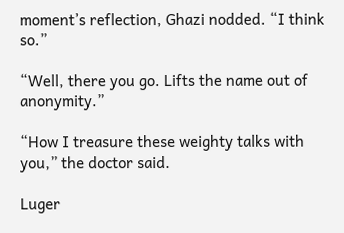moment’s reflection, Ghazi nodded. “I think so.”

“Well, there you go. Lifts the name out of anonymity.”

“How I treasure these weighty talks with you,” the doctor said.

Luger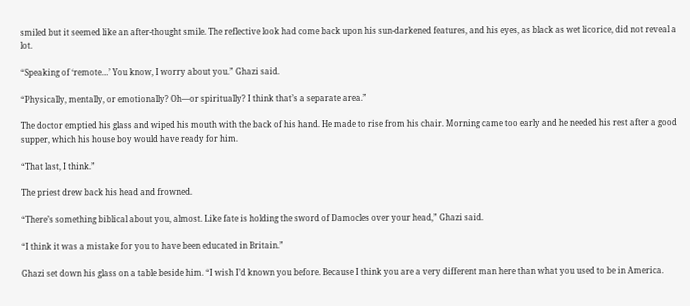smiled but it seemed like an after-thought smile. The reflective look had come back upon his sun-darkened features, and his eyes, as black as wet licorice, did not reveal a lot.

“Speaking of ‘remote…’ You know, I worry about you.” Ghazi said.

“Physically, mentally, or emotionally? Oh—or spiritually? I think that’s a separate area.”

The doctor emptied his glass and wiped his mouth with the back of his hand. He made to rise from his chair. Morning came too early and he needed his rest after a good supper, which his house boy would have ready for him.

“That last, I think.”

The priest drew back his head and frowned.

“There’s something biblical about you, almost. Like fate is holding the sword of Damocles over your head,” Ghazi said.

“I think it was a mistake for you to have been educated in Britain.”

Ghazi set down his glass on a table beside him. “I wish I’d known you before. Because I think you are a very different man here than what you used to be in America.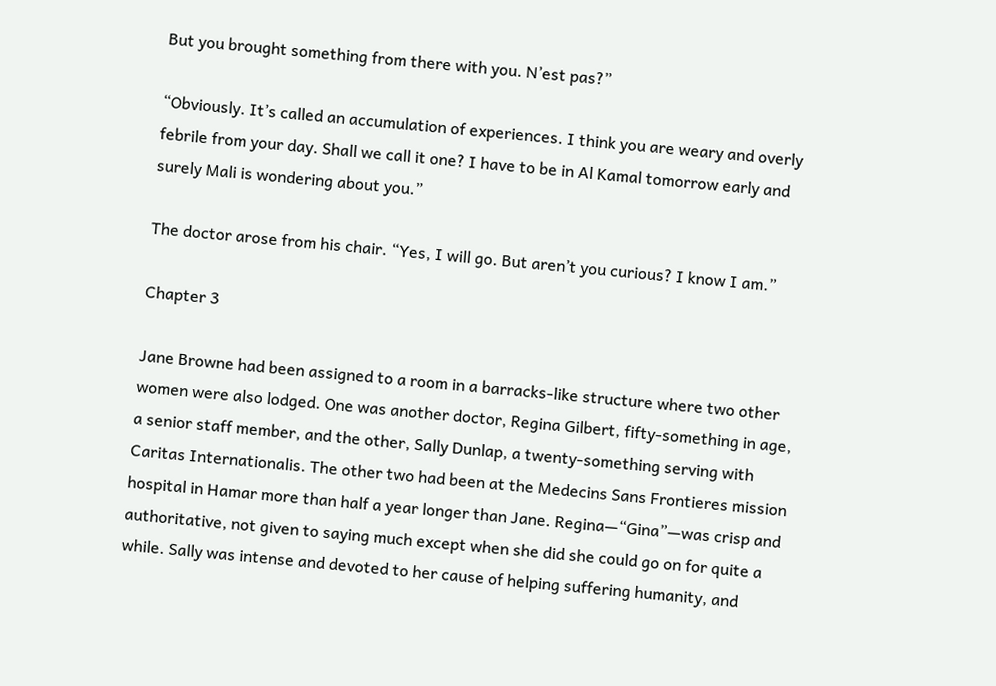But you brought something from there with you. N’est pas?”

“Obviously. It’s called an accumulation of experiences. I think you are weary and overly febrile from your day. Shall we call it one? I have to be in Al Kamal tomorrow early and surely Mali is wondering about you.”

The doctor arose from his chair. “Yes, I will go. But aren’t you curious? I know I am.”

Chapter 3

Jane Browne had been assigned to a room in a barracks-like structure where two other women were also lodged. One was another doctor, Regina Gilbert, fifty-something in age, a senior staff member, and the other, Sally Dunlap, a twenty-something serving with Caritas Internationalis. The other two had been at the Medecins Sans Frontieres mission hospital in Hamar more than half a year longer than Jane. Regina—“Gina”—was crisp and authoritative, not given to saying much except when she did she could go on for quite a while. Sally was intense and devoted to her cause of helping suffering humanity, and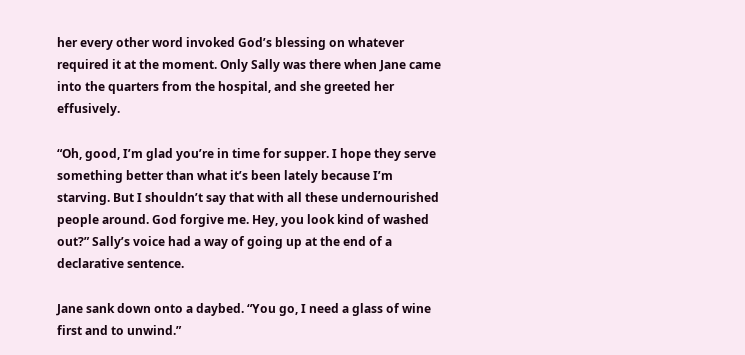her every other word invoked God’s blessing on whatever required it at the moment. Only Sally was there when Jane came into the quarters from the hospital, and she greeted her effusively.

“Oh, good, I’m glad you’re in time for supper. I hope they serve something better than what it’s been lately because I’m starving. But I shouldn’t say that with all these undernourished people around. God forgive me. Hey, you look kind of washed out?” Sally’s voice had a way of going up at the end of a declarative sentence.

Jane sank down onto a daybed. “You go, I need a glass of wine first and to unwind.”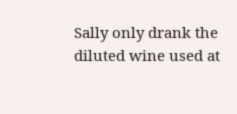Sally only drank the diluted wine used at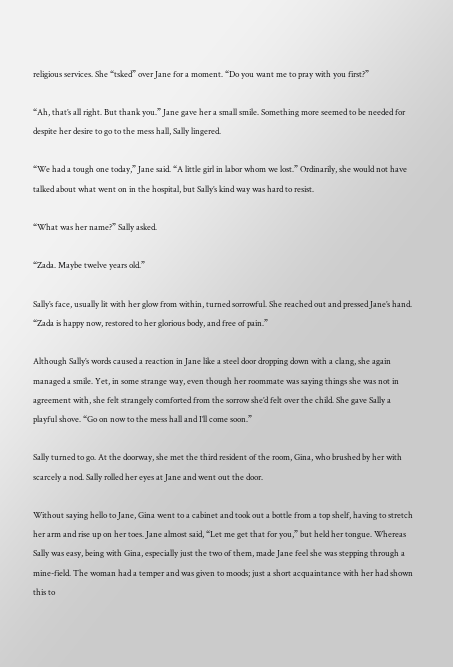religious services. She “tsked” over Jane for a moment. “Do you want me to pray with you first?”

“Ah, that’s all right. But thank you.” Jane gave her a small smile. Something more seemed to be needed for despite her desire to go to the mess hall, Sally lingered.

“We had a tough one today,” Jane said. “A little girl in labor whom we lost.” Ordinarily, she would not have talked about what went on in the hospital, but Sally’s kind way was hard to resist.

“What was her name?” Sally asked.

“Zada. Maybe twelve years old.”

Sally’s face, usually lit with her glow from within, turned sorrowful. She reached out and pressed Jane’s hand. “Zada is happy now, restored to her glorious body, and free of pain.”

Although Sally’s words caused a reaction in Jane like a steel door dropping down with a clang, she again managed a smile. Yet, in some strange way, even though her roommate was saying things she was not in agreement with, she felt strangely comforted from the sorrow she’d felt over the child. She gave Sally a playful shove. “Go on now to the mess hall and I’ll come soon.”

Sally turned to go. At the doorway, she met the third resident of the room, Gina, who brushed by her with scarcely a nod. Sally rolled her eyes at Jane and went out the door.

Without saying hello to Jane, Gina went to a cabinet and took out a bottle from a top shelf, having to stretch her arm and rise up on her toes. Jane almost said, “Let me get that for you,” but held her tongue. Whereas Sally was easy, being with Gina, especially just the two of them, made Jane feel she was stepping through a mine-field. The woman had a temper and was given to moods; just a short acquaintance with her had shown this to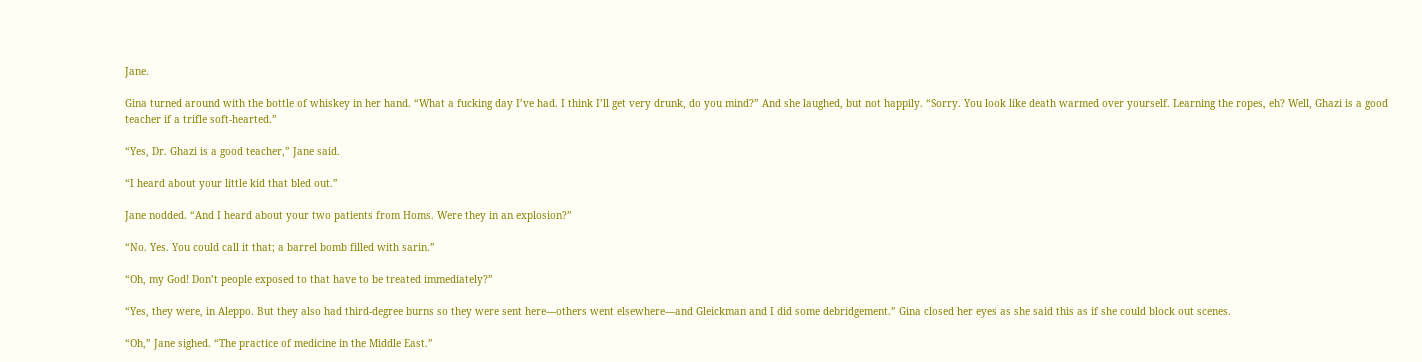Jane.

Gina turned around with the bottle of whiskey in her hand. “What a fucking day I’ve had. I think I’ll get very drunk, do you mind?” And she laughed, but not happily. “Sorry. You look like death warmed over yourself. Learning the ropes, eh? Well, Ghazi is a good teacher if a trifle soft-hearted.”

“Yes, Dr. Ghazi is a good teacher,” Jane said.

“I heard about your little kid that bled out.”

Jane nodded. “And I heard about your two patients from Homs. Were they in an explosion?”

“No. Yes. You could call it that; a barrel bomb filled with sarin.”

“Oh, my God! Don’t people exposed to that have to be treated immediately?”

“Yes, they were, in Aleppo. But they also had third-degree burns so they were sent here—others went elsewhere—and Gleickman and I did some debridgement.” Gina closed her eyes as she said this as if she could block out scenes.

“Oh,” Jane sighed. “The practice of medicine in the Middle East.”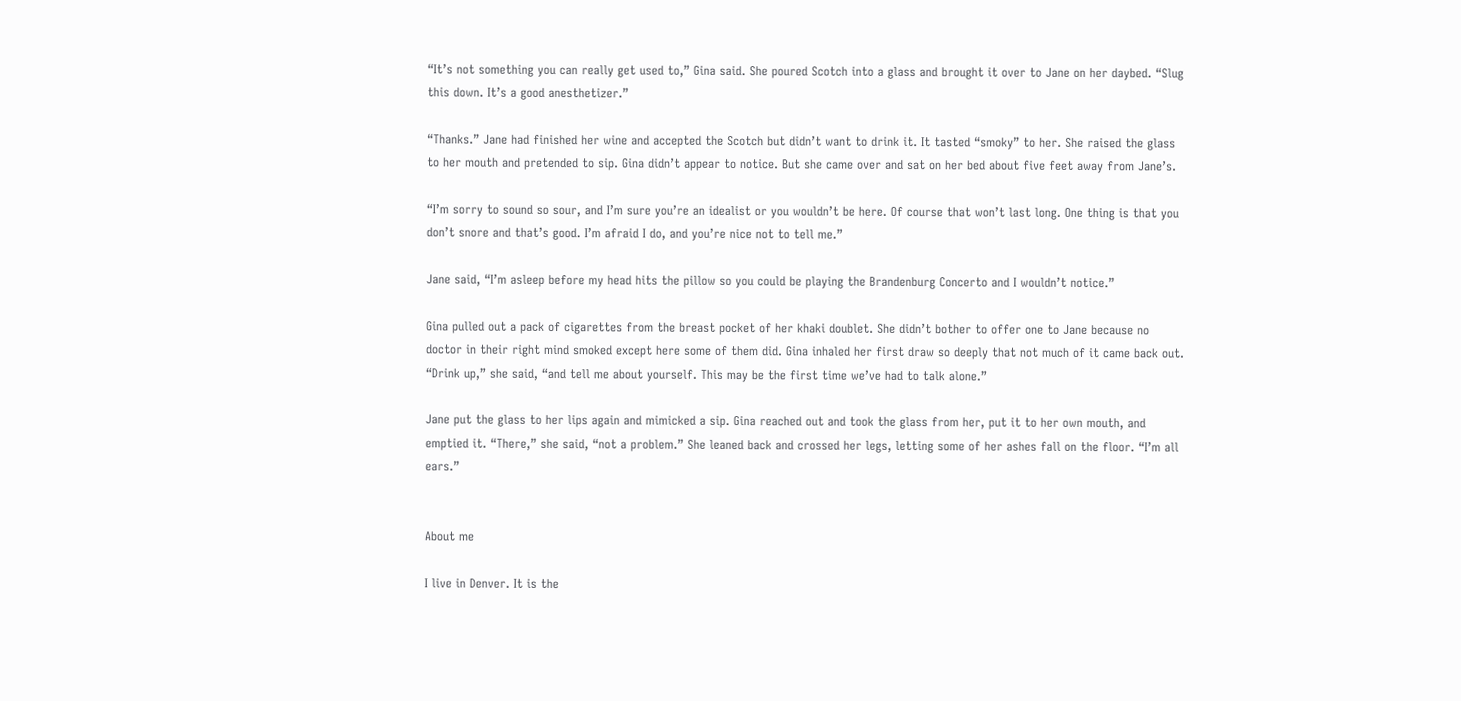“It’s not something you can really get used to,” Gina said. She poured Scotch into a glass and brought it over to Jane on her daybed. “Slug this down. It’s a good anesthetizer.”

“Thanks.” Jane had finished her wine and accepted the Scotch but didn’t want to drink it. It tasted “smoky” to her. She raised the glass to her mouth and pretended to sip. Gina didn’t appear to notice. But she came over and sat on her bed about five feet away from Jane’s.

“I’m sorry to sound so sour, and I’m sure you’re an idealist or you wouldn’t be here. Of course that won’t last long. One thing is that you don’t snore and that’s good. I’m afraid I do, and you’re nice not to tell me.”

Jane said, “I’m asleep before my head hits the pillow so you could be playing the Brandenburg Concerto and I wouldn’t notice.”

Gina pulled out a pack of cigarettes from the breast pocket of her khaki doublet. She didn’t bother to offer one to Jane because no doctor in their right mind smoked except here some of them did. Gina inhaled her first draw so deeply that not much of it came back out. “Drink up,” she said, “and tell me about yourself. This may be the first time we’ve had to talk alone.”

Jane put the glass to her lips again and mimicked a sip. Gina reached out and took the glass from her, put it to her own mouth, and emptied it. “There,” she said, “not a problem.” She leaned back and crossed her legs, letting some of her ashes fall on the floor. “I’m all ears.”


About me

I live in Denver. It is the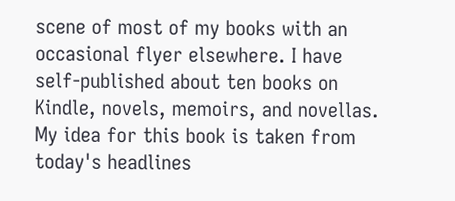scene of most of my books with an occasional flyer elsewhere. I have self-published about ten books on Kindle, novels, memoirs, and novellas. My idea for this book is taken from today's headlines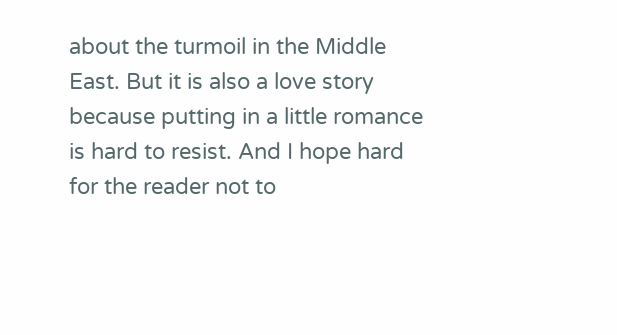about the turmoil in the Middle East. But it is also a love story because putting in a little romance is hard to resist. And I hope hard for the reader not to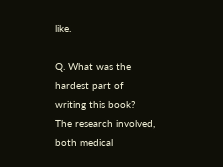like.

Q. What was the hardest part of writing this book?
The research involved, both medical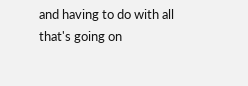and having to do with all that's going on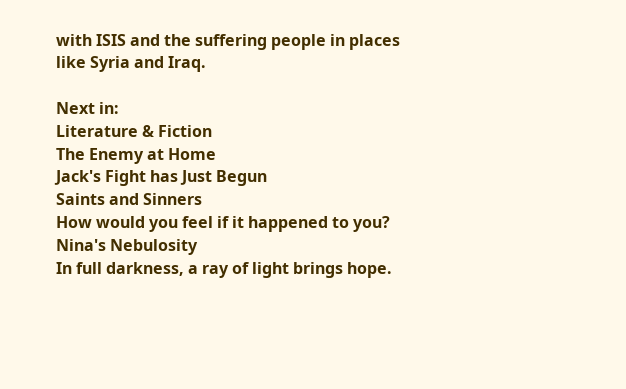with ISIS and the suffering people in places like Syria and Iraq.

Next in:
Literature & Fiction
The Enemy at Home
Jack's Fight has Just Begun
Saints and Sinners
How would you feel if it happened to you?
Nina's Nebulosity
In full darkness, a ray of light brings hope.